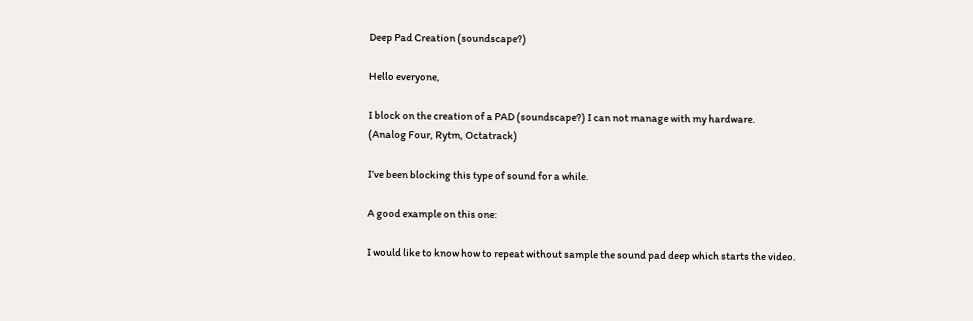Deep Pad Creation (soundscape?)

Hello everyone,

I block on the creation of a PAD (soundscape?) I can not manage with my hardware.
(Analog Four, Rytm, Octatrack)

I’ve been blocking this type of sound for a while.

A good example on this one:

I would like to know how to repeat without sample the sound pad deep which starts the video.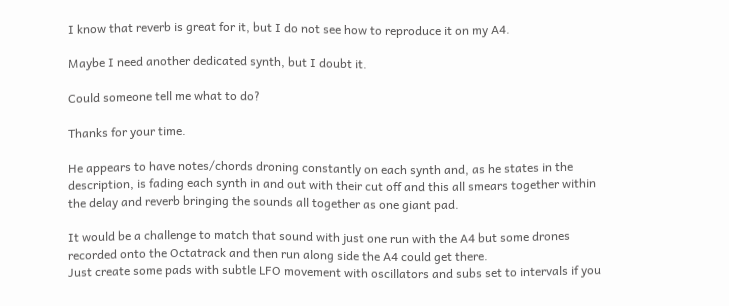I know that reverb is great for it, but I do not see how to reproduce it on my A4.

Maybe I need another dedicated synth, but I doubt it.

Could someone tell me what to do?

Thanks for your time.

He appears to have notes/chords droning constantly on each synth and, as he states in the description, is fading each synth in and out with their cut off and this all smears together within the delay and reverb bringing the sounds all together as one giant pad.

It would be a challenge to match that sound with just one run with the A4 but some drones recorded onto the Octatrack and then run along side the A4 could get there.
Just create some pads with subtle LFO movement with oscillators and subs set to intervals if you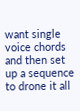want single voice chords and then set up a sequence to drone it all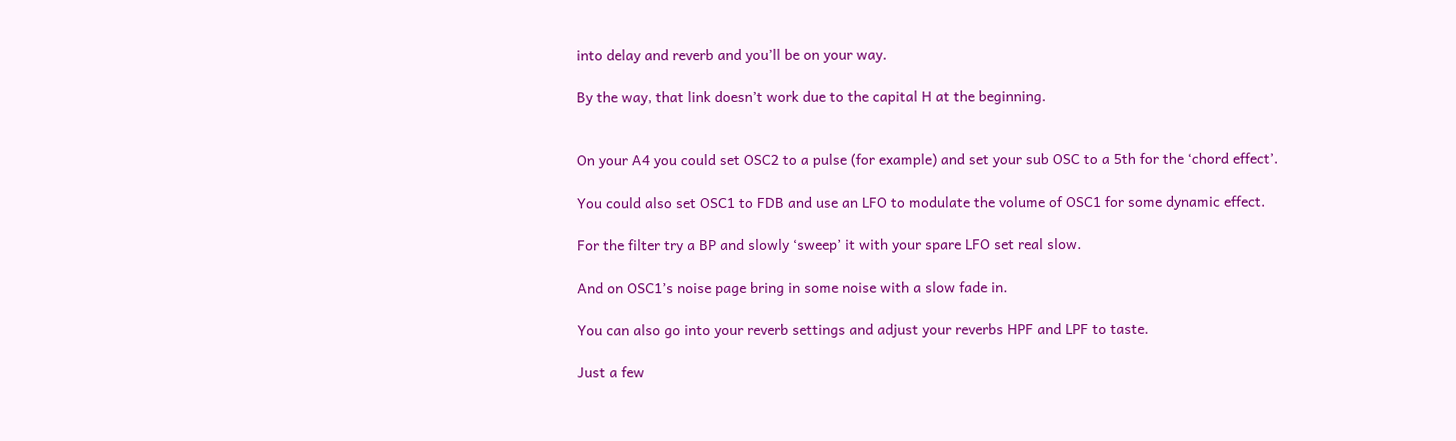into delay and reverb and you’ll be on your way.

By the way, that link doesn’t work due to the capital H at the beginning.


On your A4 you could set OSC2 to a pulse (for example) and set your sub OSC to a 5th for the ‘chord effect’.

You could also set OSC1 to FDB and use an LFO to modulate the volume of OSC1 for some dynamic effect.

For the filter try a BP and slowly ‘sweep’ it with your spare LFO set real slow.

And on OSC1’s noise page bring in some noise with a slow fade in.

You can also go into your reverb settings and adjust your reverbs HPF and LPF to taste.

Just a few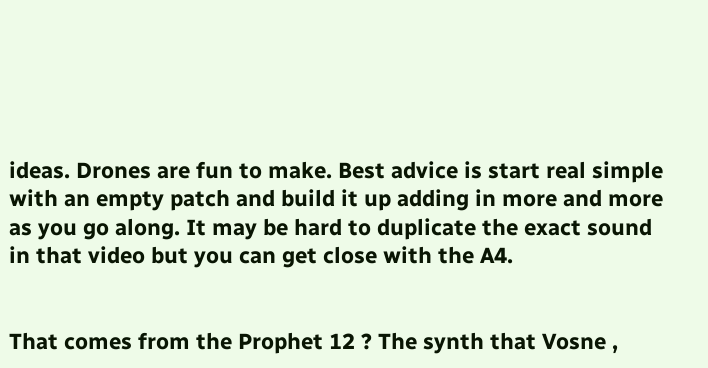ideas. Drones are fun to make. Best advice is start real simple with an empty patch and build it up adding in more and more as you go along. It may be hard to duplicate the exact sound in that video but you can get close with the A4.


That comes from the Prophet 12 ? The synth that Vosne ,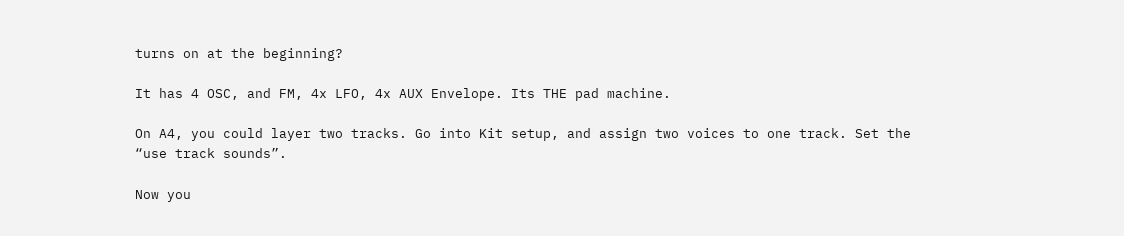turns on at the beginning?

It has 4 OSC, and FM, 4x LFO, 4x AUX Envelope. Its THE pad machine.

On A4, you could layer two tracks. Go into Kit setup, and assign two voices to one track. Set the “use track sounds”.

Now you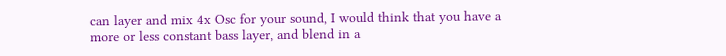can layer and mix 4x Osc for your sound, I would think that you have a more or less constant bass layer, and blend in a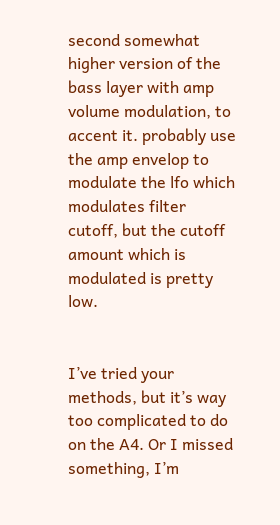second somewhat higher version of the bass layer with amp volume modulation, to accent it. probably use the amp envelop to modulate the lfo which modulates filter cutoff, but the cutoff amount which is modulated is pretty low.


I’ve tried your methods, but it’s way too complicated to do on the A4. Or I missed something, I’m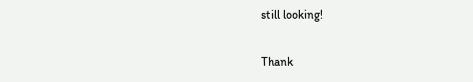still looking!

Thank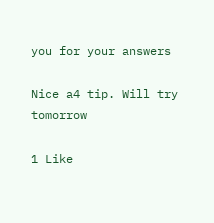you for your answers

Nice a4 tip. Will try tomorrow

1 Like